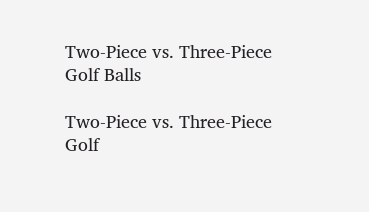Two-Piece vs. Three-Piece Golf Balls

Two-Piece vs. Three-Piece Golf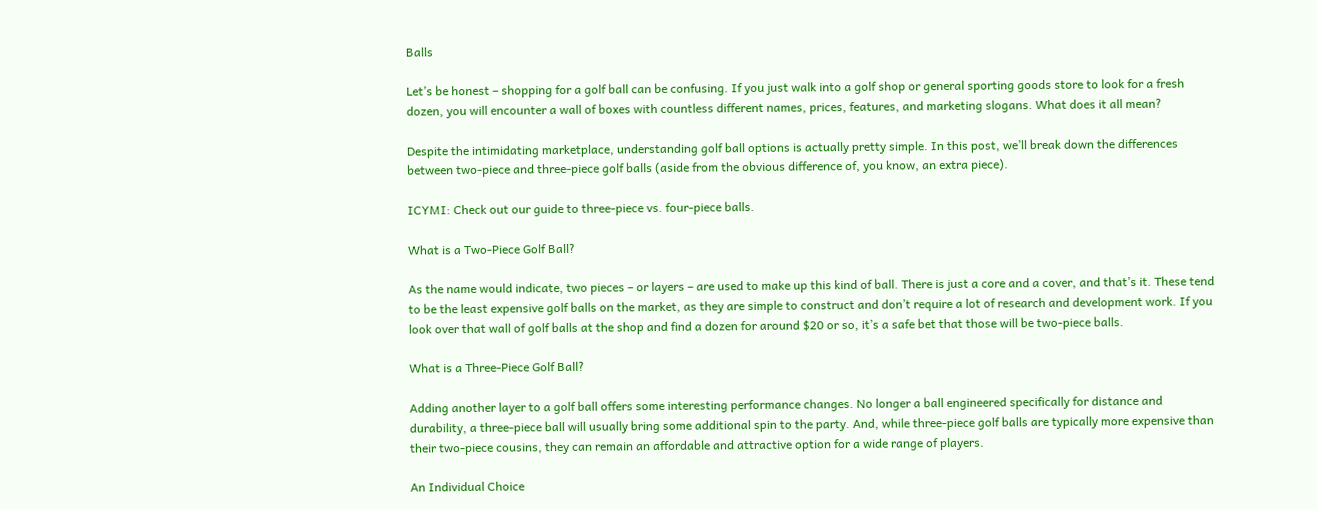Balls

Let’s be honest – shopping for a golf ball can be confusing. If you just walk into a golf shop or general sporting goods store to look for a fresh dozen, you will encounter a wall of boxes with countless different names, prices, features, and marketing slogans. What does it all mean?

Despite the intimidating marketplace, understanding golf ball options is actually pretty simple. In this post, we’ll break down the differences between two-piece and three-piece golf balls (aside from the obvious difference of, you know, an extra piece).

ICYMI: Check out our guide to three-piece vs. four-piece balls.

What is a Two-Piece Golf Ball?

As the name would indicate, two pieces – or layers – are used to make up this kind of ball. There is just a core and a cover, and that’s it. These tend to be the least expensive golf balls on the market, as they are simple to construct and don’t require a lot of research and development work. If you look over that wall of golf balls at the shop and find a dozen for around $20 or so, it’s a safe bet that those will be two-piece balls.

What is a Three-Piece Golf Ball?

Adding another layer to a golf ball offers some interesting performance changes. No longer a ball engineered specifically for distance and durability, a three-piece ball will usually bring some additional spin to the party. And, while three-piece golf balls are typically more expensive than their two-piece cousins, they can remain an affordable and attractive option for a wide range of players.

An Individual Choice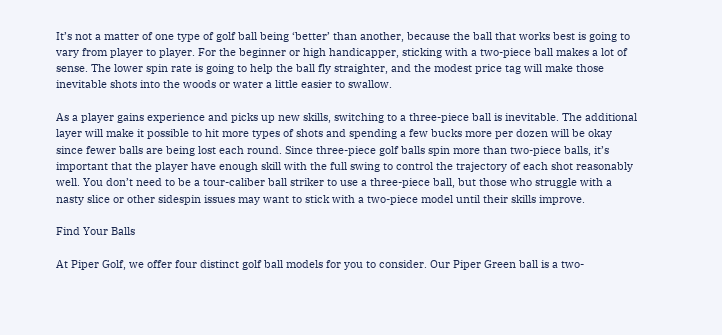It’s not a matter of one type of golf ball being ‘better’ than another, because the ball that works best is going to vary from player to player. For the beginner or high handicapper, sticking with a two-piece ball makes a lot of sense. The lower spin rate is going to help the ball fly straighter, and the modest price tag will make those inevitable shots into the woods or water a little easier to swallow.

As a player gains experience and picks up new skills, switching to a three-piece ball is inevitable. The additional layer will make it possible to hit more types of shots and spending a few bucks more per dozen will be okay since fewer balls are being lost each round. Since three-piece golf balls spin more than two-piece balls, it’s important that the player have enough skill with the full swing to control the trajectory of each shot reasonably well. You don’t need to be a tour-caliber ball striker to use a three-piece ball, but those who struggle with a nasty slice or other sidespin issues may want to stick with a two-piece model until their skills improve.

Find Your Balls

At Piper Golf, we offer four distinct golf ball models for you to consider. Our Piper Green ball is a two-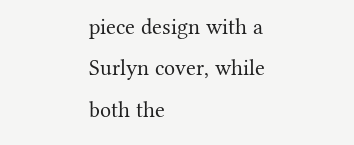piece design with a Surlyn cover, while both the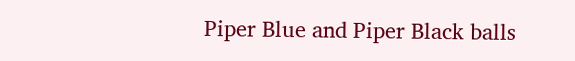Piper Blue and Piper Black balls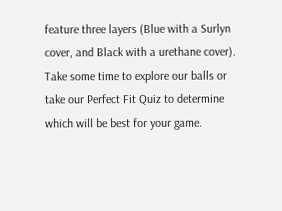feature three layers (Blue with a Surlyn cover, and Black with a urethane cover). Take some time to explore our balls or take our Perfect Fit Quiz to determine which will be best for your game.